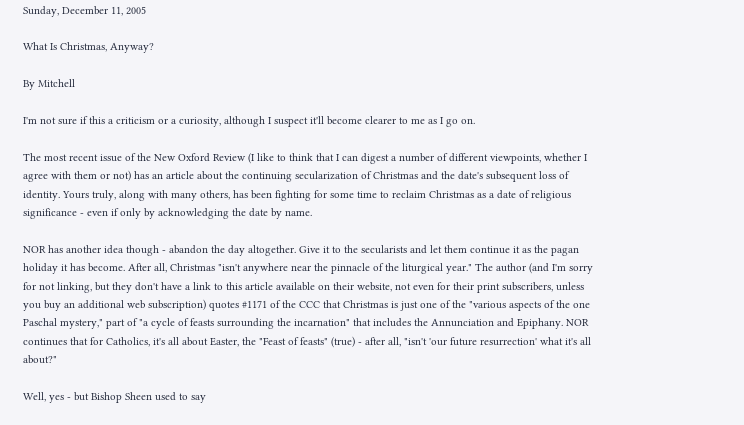Sunday, December 11, 2005

What Is Christmas, Anyway?

By Mitchell

I'm not sure if this a criticism or a curiosity, although I suspect it'll become clearer to me as I go on.

The most recent issue of the New Oxford Review (I like to think that I can digest a number of different viewpoints, whether I agree with them or not) has an article about the continuing secularization of Christmas and the date's subsequent loss of identity. Yours truly, along with many others, has been fighting for some time to reclaim Christmas as a date of religious significance - even if only by acknowledging the date by name.

NOR has another idea though - abandon the day altogether. Give it to the secularists and let them continue it as the pagan holiday it has become. After all, Christmas "isn't anywhere near the pinnacle of the liturgical year." The author (and I'm sorry for not linking, but they don't have a link to this article available on their website, not even for their print subscribers, unless you buy an additional web subscription) quotes #1171 of the CCC that Christmas is just one of the "various aspects of the one Paschal mystery," part of "a cycle of feasts surrounding the incarnation" that includes the Annunciation and Epiphany. NOR continues that for Catholics, it's all about Easter, the "Feast of feasts" (true) - after all, "isn't 'our future resurrection' what it's all about?"

Well, yes - but Bishop Sheen used to say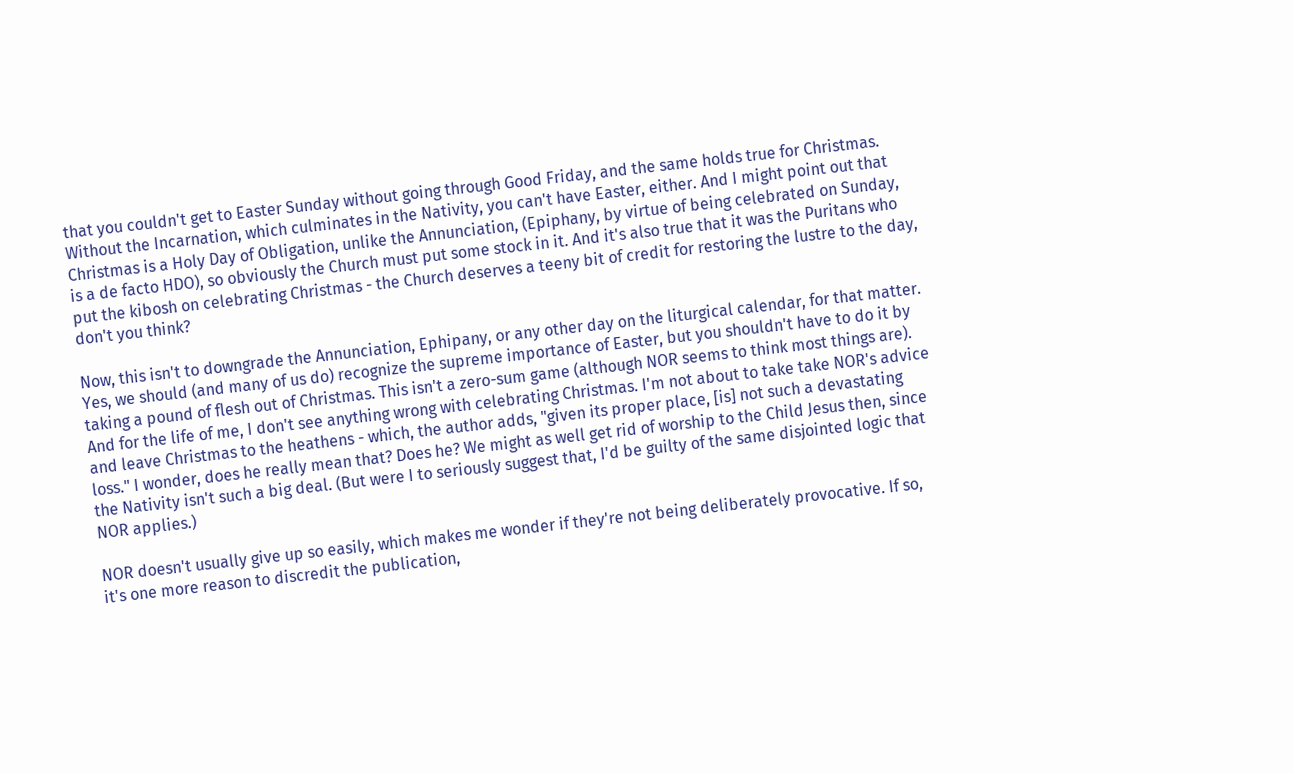that you couldn't get to Easter Sunday without going through Good Friday, and the same holds true for Christmas. Without the Incarnation, which culminates in the Nativity, you can't have Easter, either. And I might point out that Christmas is a Holy Day of Obligation, unlike the Annunciation, (Epiphany, by virtue of being celebrated on Sunday, is a de facto HDO), so obviously the Church must put some stock in it. And it's also true that it was the Puritans who put the kibosh on celebrating Christmas - the Church deserves a teeny bit of credit for restoring the lustre to the day, don't you think?

Now, this isn't to downgrade the Annunciation, Ephipany, or any other day on the liturgical calendar, for that matter. Yes, we should (and many of us do) recognize the supreme importance of Easter, but you shouldn't have to do it by taking a pound of flesh out of Christmas. This isn't a zero-sum game (although NOR seems to think most things are). And for the life of me, I don't see anything wrong with celebrating Christmas. I'm not about to take take NOR's advice and leave Christmas to the heathens - which, the author adds, "given its proper place, [is] not such a devastating loss." I wonder, does he really mean that? Does he? We might as well get rid of worship to the Child Jesus then, since the Nativity isn't such a big deal. (But were I to seriously suggest that, I'd be guilty of the same disjointed logic that NOR applies.)

NOR doesn't usually give up so easily, which makes me wonder if they're not being deliberately provocative. If so, it's one more reason to discredit the publication,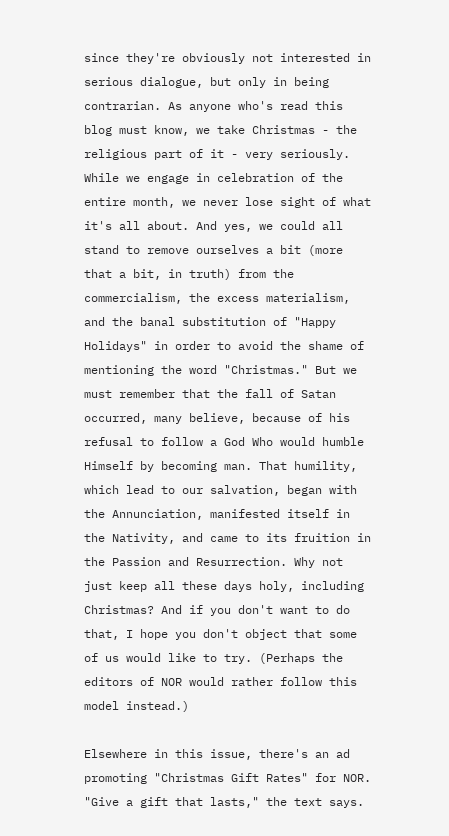since they're obviously not interested in serious dialogue, but only in being contrarian. As anyone who's read this blog must know, we take Christmas - the religious part of it - very seriously. While we engage in celebration of the entire month, we never lose sight of what it's all about. And yes, we could all stand to remove ourselves a bit (more that a bit, in truth) from the commercialism, the excess materialism, and the banal substitution of "Happy Holidays" in order to avoid the shame of mentioning the word "Christmas." But we must remember that the fall of Satan occurred, many believe, because of his refusal to follow a God Who would humble Himself by becoming man. That humility, which lead to our salvation, began with the Annunciation, manifested itself in the Nativity, and came to its fruition in the Passion and Resurrection. Why not just keep all these days holy, including Christmas? And if you don't want to do that, I hope you don't object that some of us would like to try. (Perhaps the editors of NOR would rather follow this model instead.)

Elsewhere in this issue, there's an ad promoting "Christmas Gift Rates" for NOR. "Give a gift that lasts," the text says.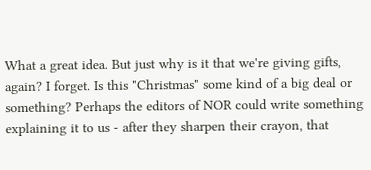What a great idea. But just why is it that we're giving gifts, again? I forget. Is this "Christmas" some kind of a big deal or something? Perhaps the editors of NOR could write something explaining it to us - after they sharpen their crayon, that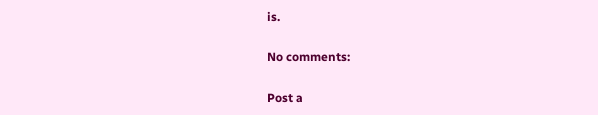is.

No comments:

Post a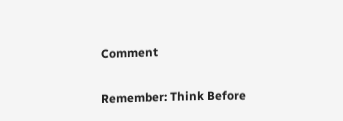Comment

Remember: Think Before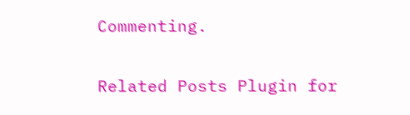Commenting.

Related Posts Plugin for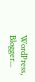WordPress, Blogger...